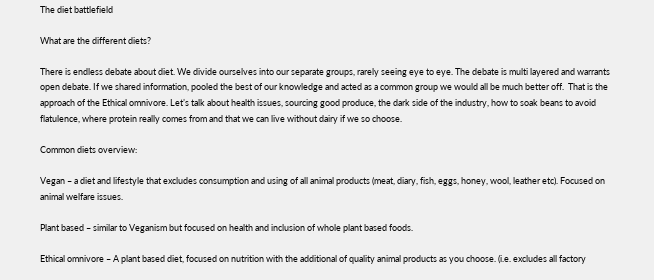The diet battlefield

What are the different diets?

There is endless debate about diet. We divide ourselves into our separate groups, rarely seeing eye to eye. The debate is multi layered and warrants open debate. If we shared information, pooled the best of our knowledge and acted as a common group we would all be much better off.  That is the approach of the Ethical omnivore. Let’s talk about health issues, sourcing good produce, the dark side of the industry, how to soak beans to avoid flatulence, where protein really comes from and that we can live without dairy if we so choose.

Common diets overview:

Vegan – a diet and lifestyle that excludes consumption and using of all animal products (meat, diary, fish, eggs, honey, wool, leather etc). Focused on animal welfare issues.

Plant based – similar to Veganism but focused on health and inclusion of whole plant based foods.

Ethical omnivore – A plant based diet, focused on nutrition with the additional of quality animal products as you choose. (i.e. excludes all factory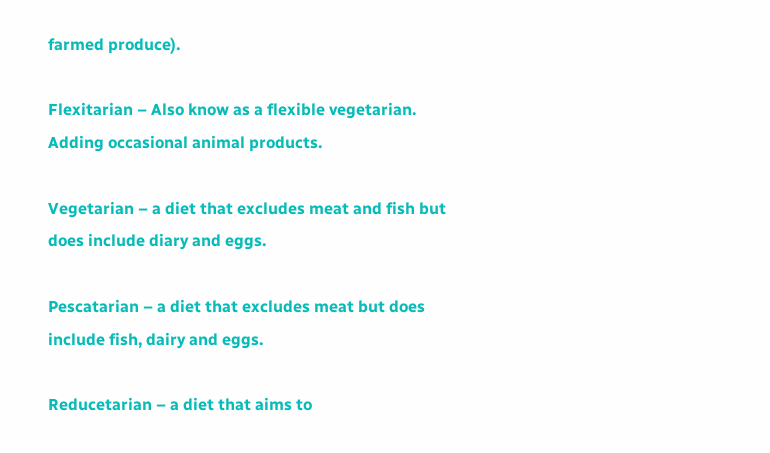farmed produce).

Flexitarian – Also know as a flexible vegetarian. Adding occasional animal products.

Vegetarian – a diet that excludes meat and fish but does include diary and eggs.

Pescatarian – a diet that excludes meat but does include fish, dairy and eggs.

Reducetarian – a diet that aims to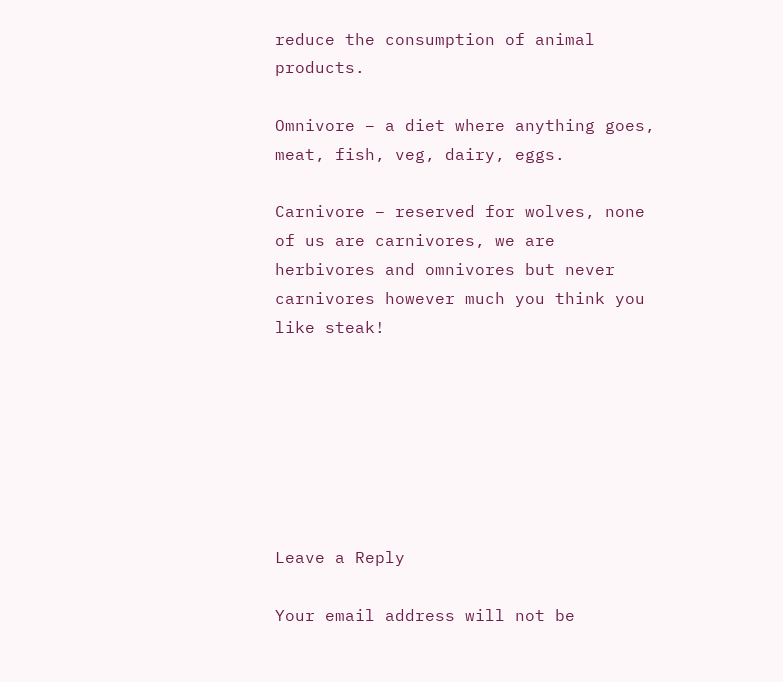reduce the consumption of animal products.

Omnivore – a diet where anything goes, meat, fish, veg, dairy, eggs.

Carnivore – reserved for wolves, none of us are carnivores, we are herbivores and omnivores but never carnivores however much you think you like steak!







Leave a Reply

Your email address will not be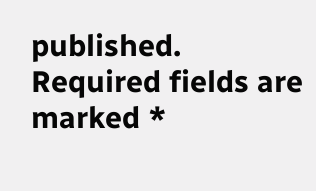published. Required fields are marked *